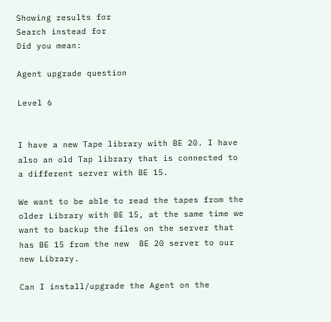Showing results for
Search instead for
Did you mean:

Agent upgrade question

Level 6


I have a new Tape library with BE 20. I have also an old Tap library that is connected to a different server with BE 15.

We want to be able to read the tapes from the older Library with BE 15, at the same time we want to backup the files on the server that has BE 15 from the new  BE 20 server to our new Library.

Can I install/upgrade the Agent on the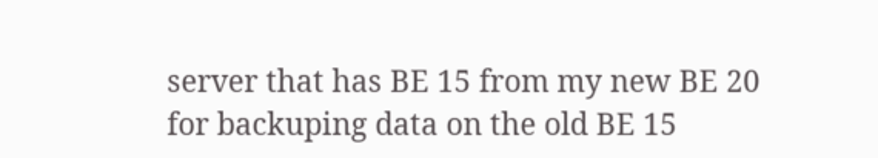server that has BE 15 from my new BE 20 for backuping data on the old BE 15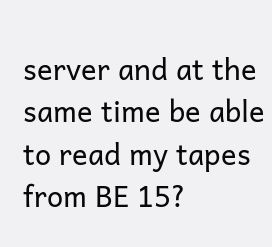server and at the same time be able to read my tapes from BE 15?